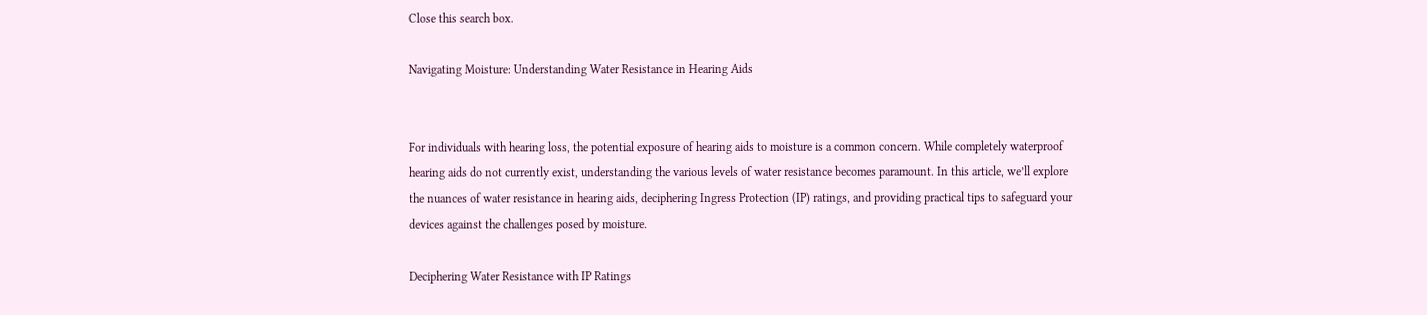Close this search box.

Navigating Moisture: Understanding Water Resistance in Hearing Aids


For individuals with hearing loss, the potential exposure of hearing aids to moisture is a common concern. While completely waterproof hearing aids do not currently exist, understanding the various levels of water resistance becomes paramount. In this article, we’ll explore the nuances of water resistance in hearing aids, deciphering Ingress Protection (IP) ratings, and providing practical tips to safeguard your devices against the challenges posed by moisture.

Deciphering Water Resistance with IP Ratings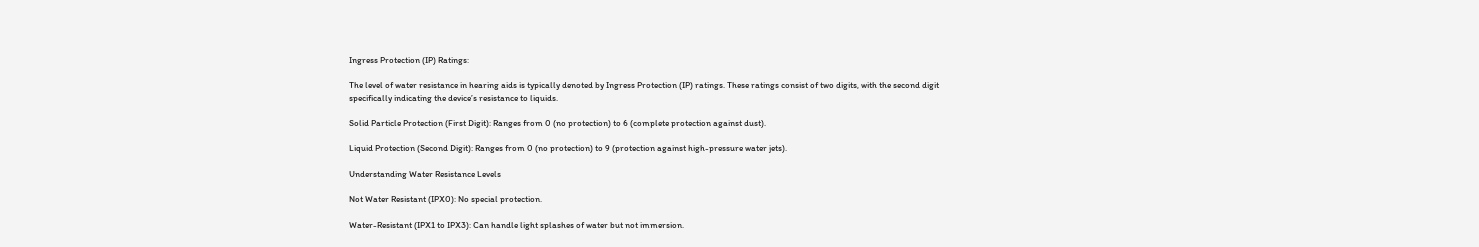Ingress Protection (IP) Ratings:

The level of water resistance in hearing aids is typically denoted by Ingress Protection (IP) ratings. These ratings consist of two digits, with the second digit specifically indicating the device’s resistance to liquids.

Solid Particle Protection (First Digit): Ranges from 0 (no protection) to 6 (complete protection against dust).

Liquid Protection (Second Digit): Ranges from 0 (no protection) to 9 (protection against high-pressure water jets).

Understanding Water Resistance Levels

Not Water Resistant (IPX0): No special protection.

Water-Resistant (IPX1 to IPX3): Can handle light splashes of water but not immersion.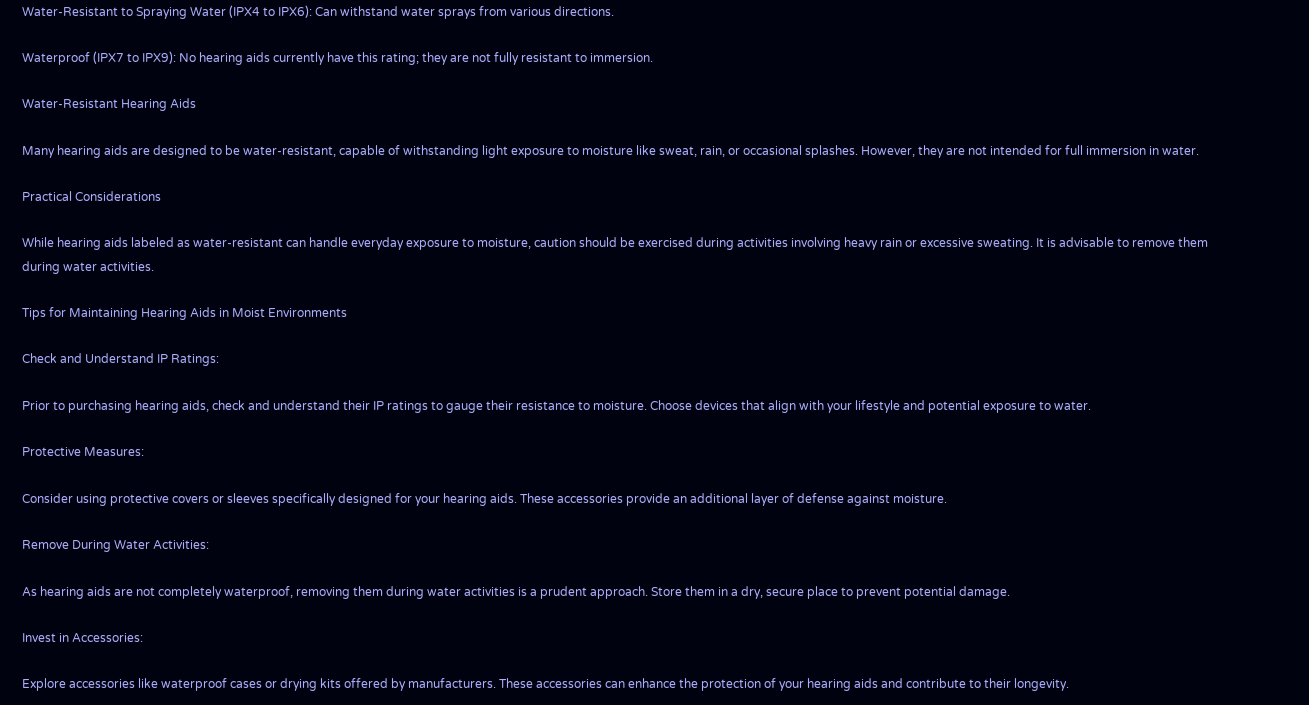Water-Resistant to Spraying Water (IPX4 to IPX6): Can withstand water sprays from various directions.

Waterproof (IPX7 to IPX9): No hearing aids currently have this rating; they are not fully resistant to immersion.

Water-Resistant Hearing Aids

Many hearing aids are designed to be water-resistant, capable of withstanding light exposure to moisture like sweat, rain, or occasional splashes. However, they are not intended for full immersion in water.

Practical Considerations

While hearing aids labeled as water-resistant can handle everyday exposure to moisture, caution should be exercised during activities involving heavy rain or excessive sweating. It is advisable to remove them during water activities.

Tips for Maintaining Hearing Aids in Moist Environments

Check and Understand IP Ratings:

Prior to purchasing hearing aids, check and understand their IP ratings to gauge their resistance to moisture. Choose devices that align with your lifestyle and potential exposure to water.

Protective Measures:

Consider using protective covers or sleeves specifically designed for your hearing aids. These accessories provide an additional layer of defense against moisture.

Remove During Water Activities:

As hearing aids are not completely waterproof, removing them during water activities is a prudent approach. Store them in a dry, secure place to prevent potential damage.

Invest in Accessories:

Explore accessories like waterproof cases or drying kits offered by manufacturers. These accessories can enhance the protection of your hearing aids and contribute to their longevity.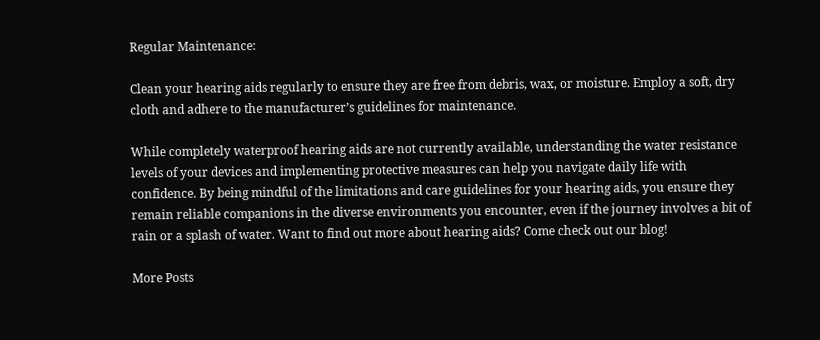Regular Maintenance:

Clean your hearing aids regularly to ensure they are free from debris, wax, or moisture. Employ a soft, dry cloth and adhere to the manufacturer’s guidelines for maintenance.

While completely waterproof hearing aids are not currently available, understanding the water resistance levels of your devices and implementing protective measures can help you navigate daily life with confidence. By being mindful of the limitations and care guidelines for your hearing aids, you ensure they remain reliable companions in the diverse environments you encounter, even if the journey involves a bit of rain or a splash of water. Want to find out more about hearing aids? Come check out our blog!

More Posts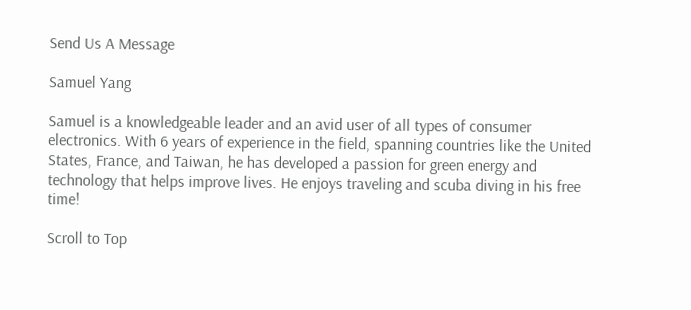Send Us A Message

Samuel Yang

Samuel is a knowledgeable leader and an avid user of all types of consumer electronics. With 6 years of experience in the field, spanning countries like the United States, France, and Taiwan, he has developed a passion for green energy and technology that helps improve lives. He enjoys traveling and scuba diving in his free time!

Scroll to Top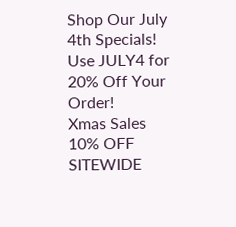Shop Our July 4th Specials! Use JULY4 for 20% Off Your Order!
Xmas Sales 10% OFF SITEWIDE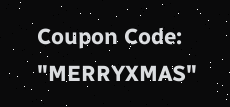Coupon Code: "MERRYXMAS"